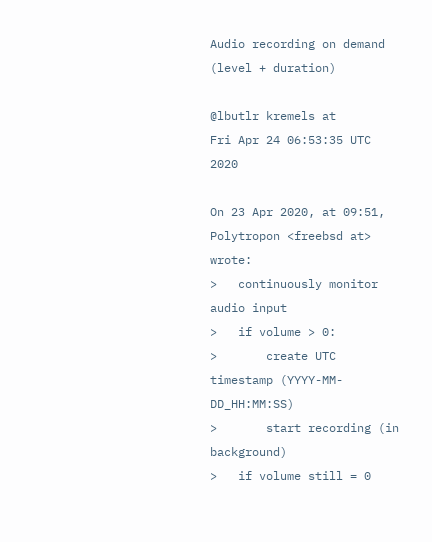Audio recording on demand (level + duration)

@lbutlr kremels at
Fri Apr 24 06:53:35 UTC 2020

On 23 Apr 2020, at 09:51, Polytropon <freebsd at> wrote:
>   continuously monitor audio input
>   if volume > 0:
>       create UTC timestamp (YYYY-MM-DD_HH:MM:SS)
>       start recording (in background)
>   if volume still = 0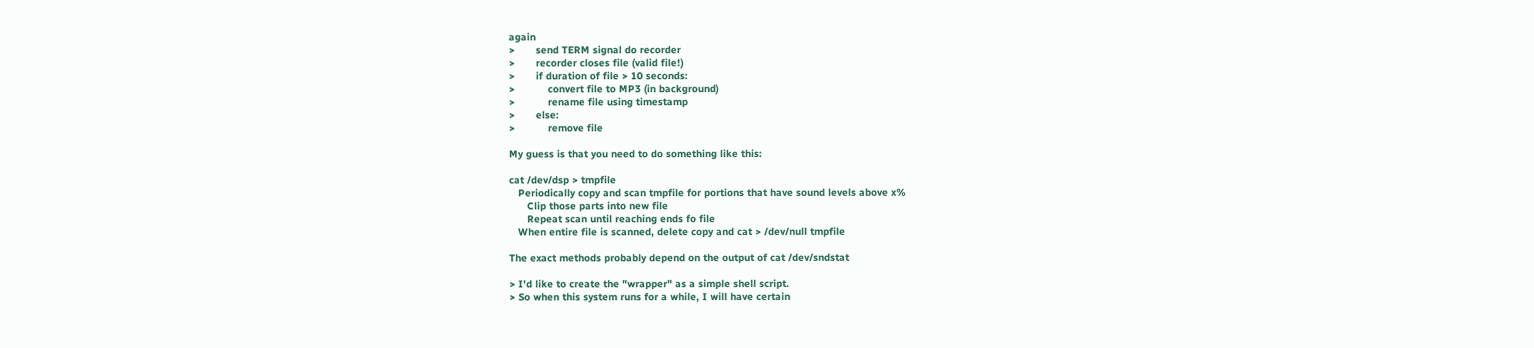again
>       send TERM signal do recorder
>       recorder closes file (valid file!)
>       if duration of file > 10 seconds:
>           convert file to MP3 (in background)
>           rename file using timestamp
>       else:
>           remove file

My guess is that you need to do something like this:

cat /dev/dsp > tmpfile
   Periodically copy and scan tmpfile for portions that have sound levels above x%
      Clip those parts into new file
      Repeat scan until reaching ends fo file
   When entire file is scanned, delete copy and cat > /dev/null tmpfile

The exact methods probably depend on the output of cat /dev/sndstat

> I'd like to create the "wrapper" as a simple shell script.
> So when this system runs for a while, I will have certain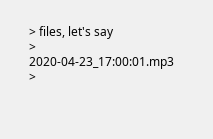> files, let's say
>   2020-04-23_17:00:01.mp3
>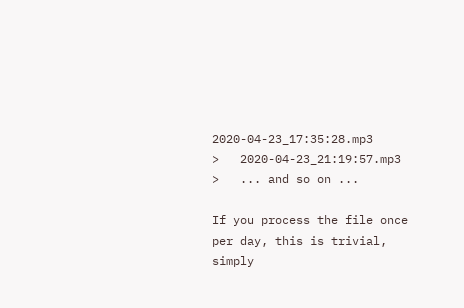2020-04-23_17:35:28.mp3
>   2020-04-23_21:19:57.mp3
>   ... and so on ...

If you process the file once per day, this is trivial, simply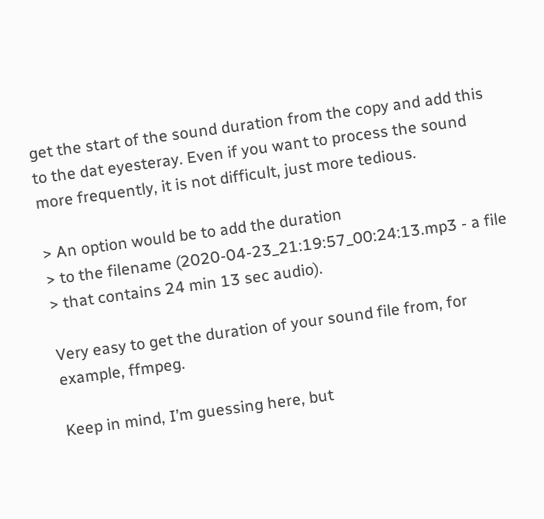get the start of the sound duration from the copy and add this to the dat eyesteray. Even if you want to process the sound more frequently, it is not difficult, just more tedious.

> An option would be to add the duration
> to the filename (2020-04-23_21:19:57_00:24:13.mp3 - a file
> that contains 24 min 13 sec audio).

Very easy to get the duration of your sound file from, for example, ffmpeg.

Keep in mind, I’m guessing here, but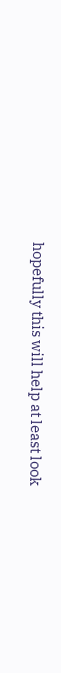hopefully this will help at least look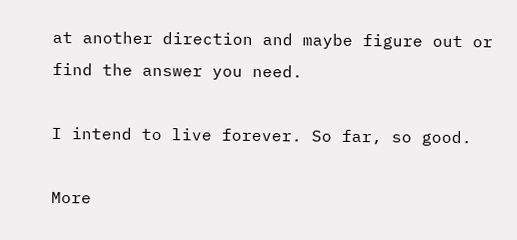at another direction and maybe figure out or find the answer you need.

I intend to live forever. So far, so good.

More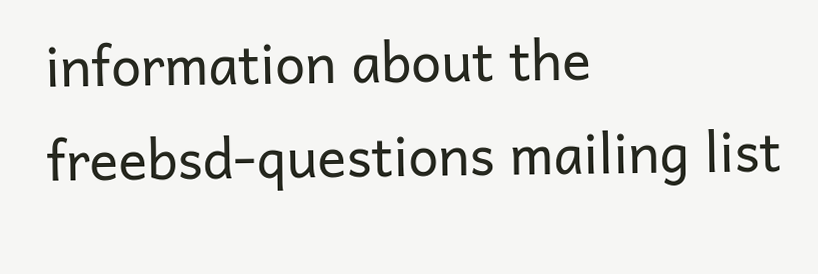information about the freebsd-questions mailing list